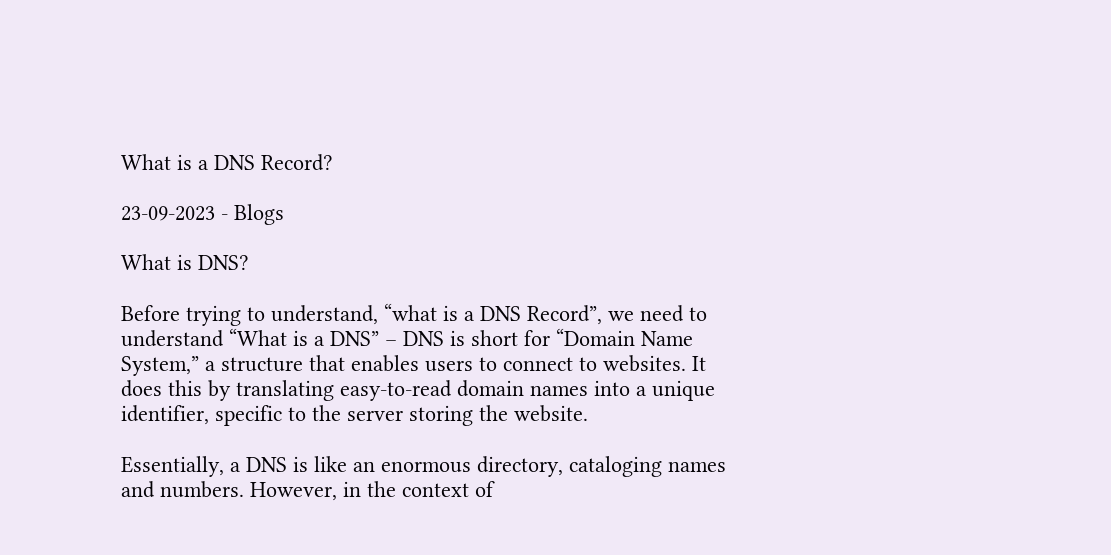What is a DNS Record?

23-09-2023 - Blogs

What is DNS?

Before trying to understand, “what is a DNS Record”, we need to understand “What is a DNS” – DNS is short for “Domain Name System,” a structure that enables users to connect to websites. It does this by translating easy-to-read domain names into a unique identifier, specific to the server storing the website.

Essentially, a DNS is like an enormous directory, cataloging names and numbers. However, in the context of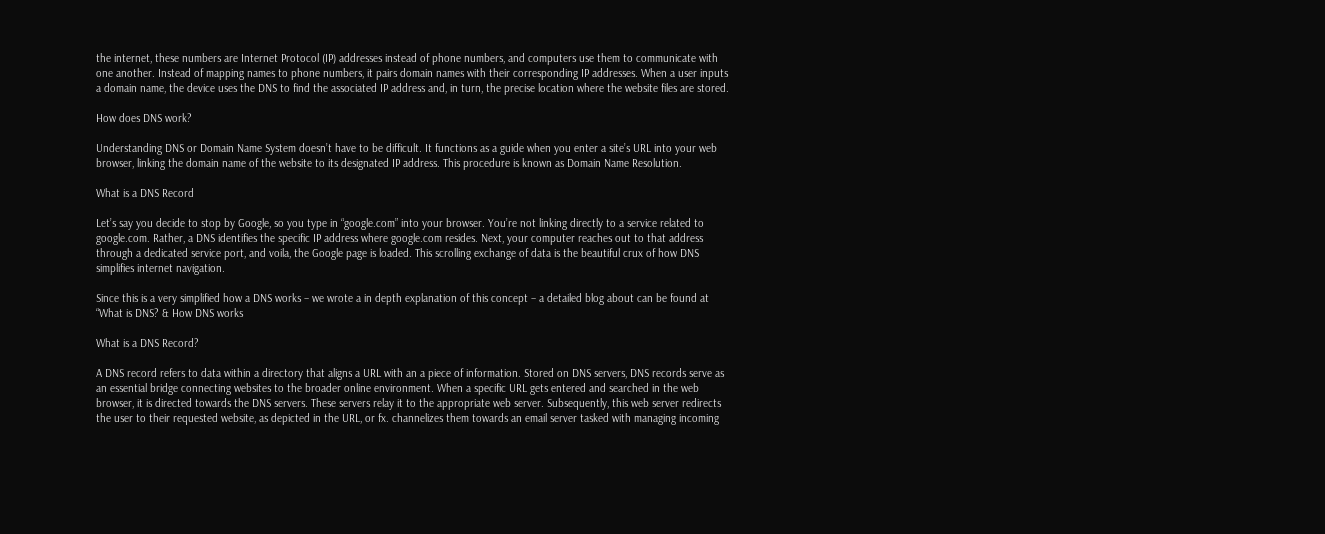the internet, these numbers are Internet Protocol (IP) addresses instead of phone numbers, and computers use them to communicate with one another. Instead of mapping names to phone numbers, it pairs domain names with their corresponding IP addresses. When a user inputs a domain name, the device uses the DNS to find the associated IP address and, in turn, the precise location where the website files are stored.

How does DNS work?

Understanding DNS or Domain Name System doesn’t have to be difficult. It functions as a guide when you enter a site’s URL into your web browser, linking the domain name of the website to its designated IP address. This procedure is known as Domain Name Resolution.

What is a DNS Record

Let’s say you decide to stop by Google, so you type in “google.com” into your browser. You’re not linking directly to a service related to google.com. Rather, a DNS identifies the specific IP address where google.com resides. Next, your computer reaches out to that address through a dedicated service port, and voila, the Google page is loaded. This scrolling exchange of data is the beautiful crux of how DNS simplifies internet navigation.

Since this is a very simplified how a DNS works – we wrote a in depth explanation of this concept – a detailed blog about can be found at “What is DNS? & How DNS works

What is a DNS Record?

A DNS record refers to data within a directory that aligns a URL with an a piece of information. Stored on DNS servers, DNS records serve as an essential bridge connecting websites to the broader online environment. When a specific URL gets entered and searched in the web browser, it is directed towards the DNS servers. These servers relay it to the appropriate web server. Subsequently, this web server redirects the user to their requested website, as depicted in the URL, or fx. channelizes them towards an email server tasked with managing incoming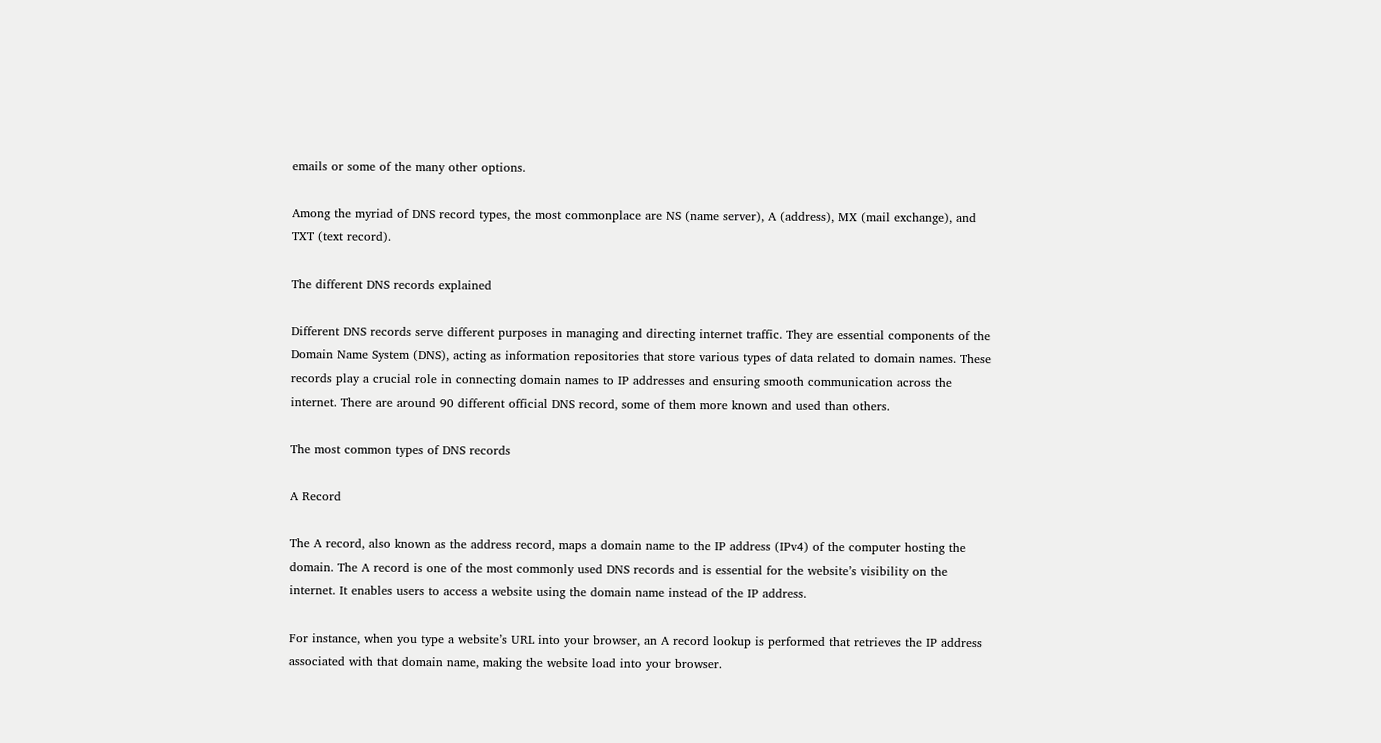emails or some of the many other options.

Among the myriad of DNS record types, the most commonplace are NS (name server), A (address), MX (mail exchange), and TXT (text record).

The different DNS records explained

Different DNS records serve different purposes in managing and directing internet traffic. They are essential components of the Domain Name System (DNS), acting as information repositories that store various types of data related to domain names. These records play a crucial role in connecting domain names to IP addresses and ensuring smooth communication across the internet. There are around 90 different official DNS record, some of them more known and used than others.

The most common types of DNS records

A Record

The A record, also known as the address record, maps a domain name to the IP address (IPv4) of the computer hosting the domain. The A record is one of the most commonly used DNS records and is essential for the website’s visibility on the internet. It enables users to access a website using the domain name instead of the IP address.

For instance, when you type a website’s URL into your browser, an A record lookup is performed that retrieves the IP address associated with that domain name, making the website load into your browser.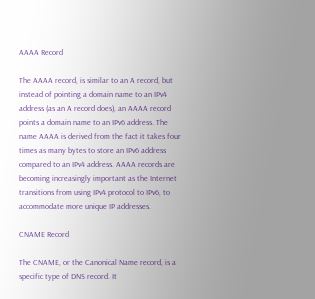AAAA Record

The AAAA record, is similar to an A record, but instead of pointing a domain name to an IPv4 address (as an A record does), an AAAA record points a domain name to an IPv6 address. The name AAAA is derived from the fact it takes four times as many bytes to store an IPv6 address compared to an IPv4 address. AAAA records are becoming increasingly important as the Internet transitions from using IPv4 protocol to IPv6, to accommodate more unique IP addresses.

CNAME Record

The CNAME, or the Canonical Name record, is a specific type of DNS record. It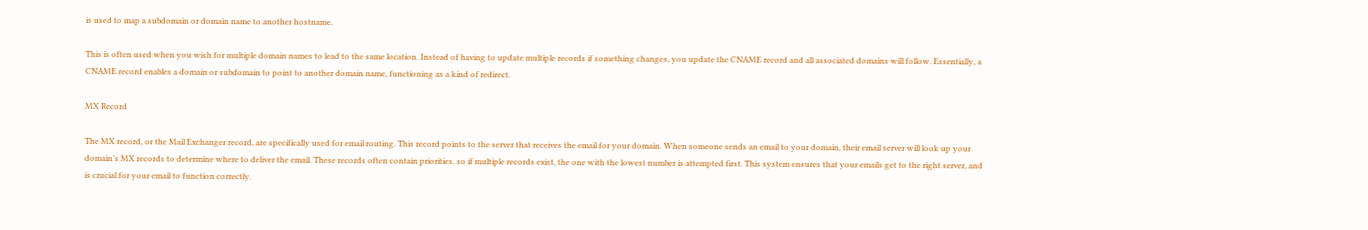is used to map a subdomain or domain name to another hostname.

This is often used when you wish for multiple domain names to lead to the same location. Instead of having to update multiple records if something changes, you update the CNAME record and all associated domains will follow. Essentially, a CNAME record enables a domain or subdomain to point to another domain name, functioning as a kind of redirect.

MX Record

The MX record, or the Mail Exchanger record, are specifically used for email routing. This record points to the server that receives the email for your domain. When someone sends an email to your domain, their email server will look up your domain’s MX records to determine where to deliver the email. These records often contain priorities, so if multiple records exist, the one with the lowest number is attempted first. This system ensures that your emails get to the right server, and is crucial for your email to function correctly.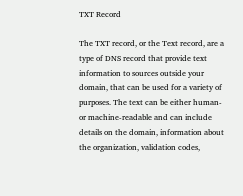TXT Record

The TXT record, or the Text record, are a type of DNS record that provide text information to sources outside your domain, that can be used for a variety of purposes. The text can be either human- or machine-readable and can include details on the domain, information about the organization, validation codes,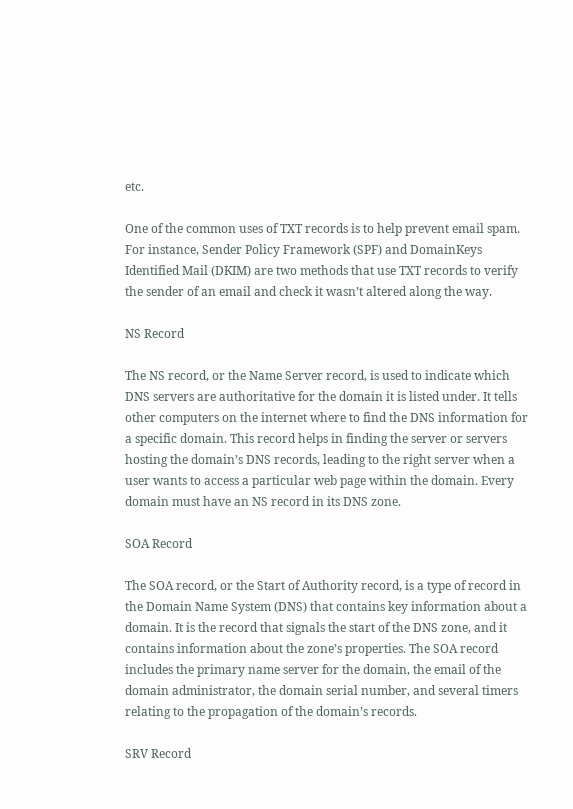etc.

One of the common uses of TXT records is to help prevent email spam. For instance, Sender Policy Framework (SPF) and DomainKeys Identified Mail (DKIM) are two methods that use TXT records to verify the sender of an email and check it wasn’t altered along the way.

NS Record

The NS record, or the Name Server record, is used to indicate which DNS servers are authoritative for the domain it is listed under. It tells other computers on the internet where to find the DNS information for a specific domain. This record helps in finding the server or servers hosting the domain’s DNS records, leading to the right server when a user wants to access a particular web page within the domain. Every domain must have an NS record in its DNS zone.

SOA Record

The SOA record, or the Start of Authority record, is a type of record in the Domain Name System (DNS) that contains key information about a domain. It is the record that signals the start of the DNS zone, and it contains information about the zone’s properties. The SOA record includes the primary name server for the domain, the email of the domain administrator, the domain serial number, and several timers relating to the propagation of the domain’s records.

SRV Record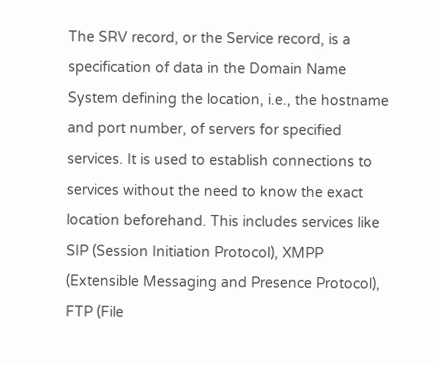The SRV record, or the Service record, is a specification of data in the Domain Name System defining the location, i.e., the hostname and port number, of servers for specified services. It is used to establish connections to services without the need to know the exact location beforehand. This includes services like SIP (Session Initiation Protocol), XMPP (Extensible Messaging and Presence Protocol), FTP (File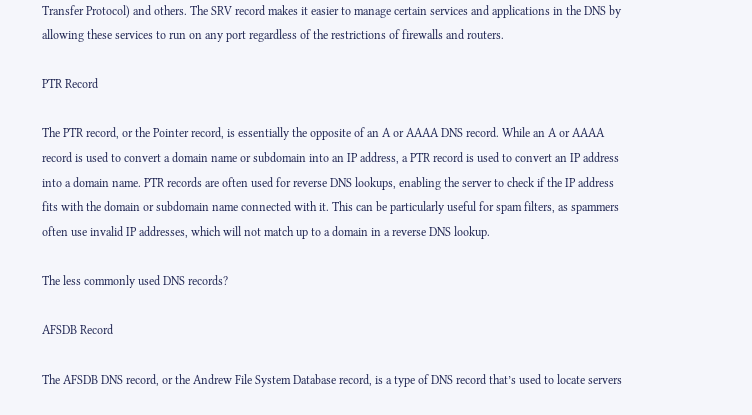Transfer Protocol) and others. The SRV record makes it easier to manage certain services and applications in the DNS by allowing these services to run on any port regardless of the restrictions of firewalls and routers.

PTR Record

The PTR record, or the Pointer record, is essentially the opposite of an A or AAAA DNS record. While an A or AAAA record is used to convert a domain name or subdomain into an IP address, a PTR record is used to convert an IP address into a domain name. PTR records are often used for reverse DNS lookups, enabling the server to check if the IP address fits with the domain or subdomain name connected with it. This can be particularly useful for spam filters, as spammers often use invalid IP addresses, which will not match up to a domain in a reverse DNS lookup.

The less commonly used DNS records?

AFSDB Record

The AFSDB DNS record, or the Andrew File System Database record, is a type of DNS record that’s used to locate servers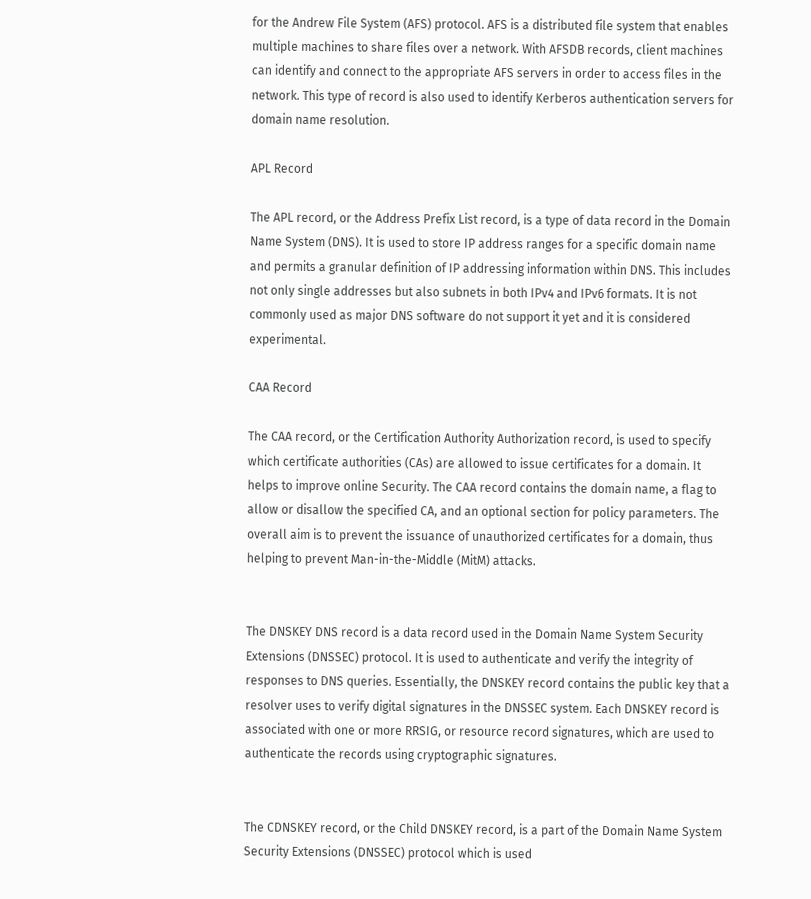for the Andrew File System (AFS) protocol. AFS is a distributed file system that enables multiple machines to share files over a network. With AFSDB records, client machines can identify and connect to the appropriate AFS servers in order to access files in the network. This type of record is also used to identify Kerberos authentication servers for domain name resolution.

APL Record

The APL record, or the Address Prefix List record, is a type of data record in the Domain Name System (DNS). It is used to store IP address ranges for a specific domain name and permits a granular definition of IP addressing information within DNS. This includes not only single addresses but also subnets in both IPv4 and IPv6 formats. It is not commonly used as major DNS software do not support it yet and it is considered experimental.

CAA Record

The CAA record, or the Certification Authority Authorization record, is used to specify which certificate authorities (CAs) are allowed to issue certificates for a domain. It helps to improve online Security. The CAA record contains the domain name, a flag to allow or disallow the specified CA, and an optional section for policy parameters. The overall aim is to prevent the issuance of unauthorized certificates for a domain, thus helping to prevent Man-in-the-Middle (MitM) attacks.


The DNSKEY DNS record is a data record used in the Domain Name System Security Extensions (DNSSEC) protocol. It is used to authenticate and verify the integrity of responses to DNS queries. Essentially, the DNSKEY record contains the public key that a resolver uses to verify digital signatures in the DNSSEC system. Each DNSKEY record is associated with one or more RRSIG, or resource record signatures, which are used to authenticate the records using cryptographic signatures.


The CDNSKEY record, or the Child DNSKEY record, is a part of the Domain Name System Security Extensions (DNSSEC) protocol which is used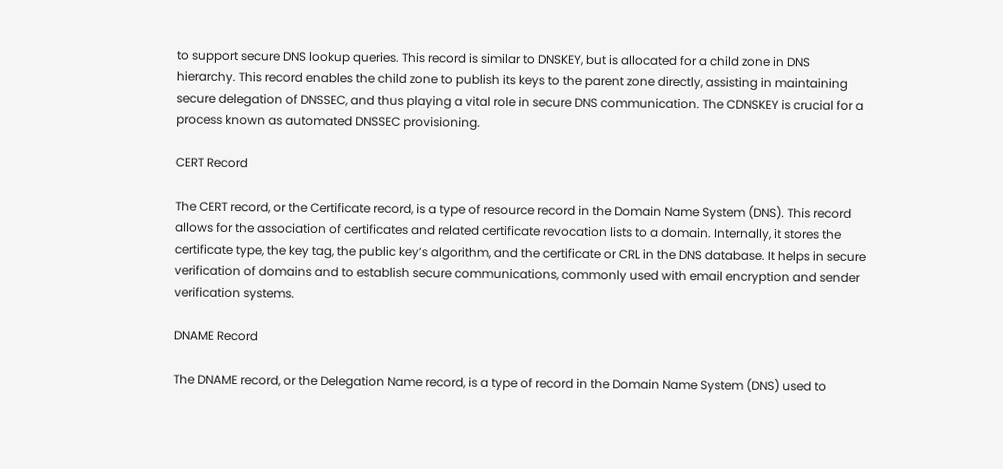to support secure DNS lookup queries. This record is similar to DNSKEY, but is allocated for a child zone in DNS hierarchy. This record enables the child zone to publish its keys to the parent zone directly, assisting in maintaining secure delegation of DNSSEC, and thus playing a vital role in secure DNS communication. The CDNSKEY is crucial for a process known as automated DNSSEC provisioning.

CERT Record

The CERT record, or the Certificate record, is a type of resource record in the Domain Name System (DNS). This record allows for the association of certificates and related certificate revocation lists to a domain. Internally, it stores the certificate type, the key tag, the public key’s algorithm, and the certificate or CRL in the DNS database. It helps in secure verification of domains and to establish secure communications, commonly used with email encryption and sender verification systems.

DNAME Record

The DNAME record, or the Delegation Name record, is a type of record in the Domain Name System (DNS) used to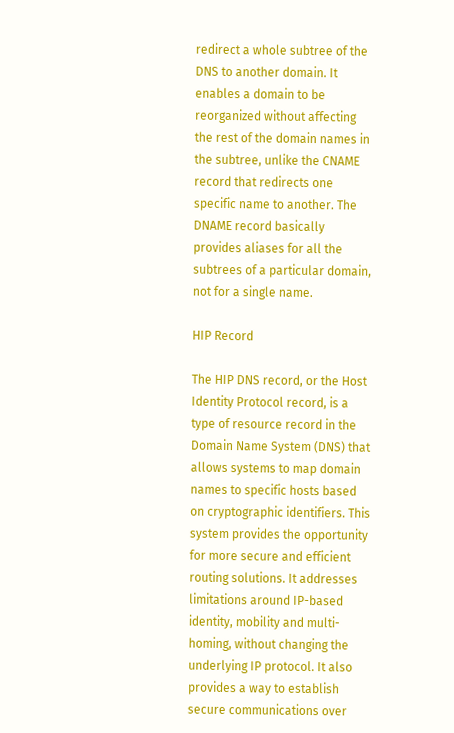redirect a whole subtree of the DNS to another domain. It enables a domain to be reorganized without affecting the rest of the domain names in the subtree, unlike the CNAME record that redirects one specific name to another. The DNAME record basically provides aliases for all the subtrees of a particular domain, not for a single name.

HIP Record

The HIP DNS record, or the Host Identity Protocol record, is a type of resource record in the Domain Name System (DNS) that allows systems to map domain names to specific hosts based on cryptographic identifiers. This system provides the opportunity for more secure and efficient routing solutions. It addresses limitations around IP-based identity, mobility and multi-homing, without changing the underlying IP protocol. It also provides a way to establish secure communications over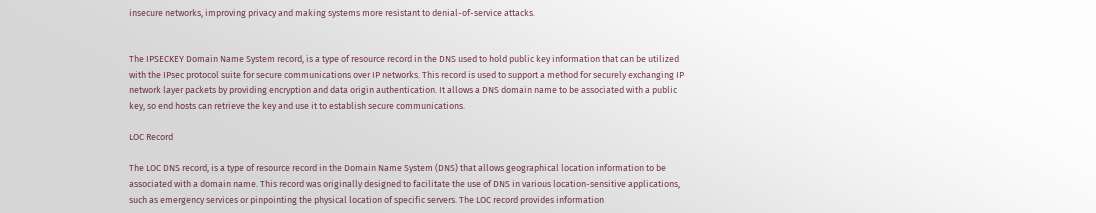insecure networks, improving privacy and making systems more resistant to denial-of-service attacks.


The IPSECKEY Domain Name System record, is a type of resource record in the DNS used to hold public key information that can be utilized with the IPsec protocol suite for secure communications over IP networks. This record is used to support a method for securely exchanging IP network layer packets by providing encryption and data origin authentication. It allows a DNS domain name to be associated with a public key, so end hosts can retrieve the key and use it to establish secure communications.

LOC Record

The LOC DNS record, is a type of resource record in the Domain Name System (DNS) that allows geographical location information to be associated with a domain name. This record was originally designed to facilitate the use of DNS in various location-sensitive applications, such as emergency services or pinpointing the physical location of specific servers. The LOC record provides information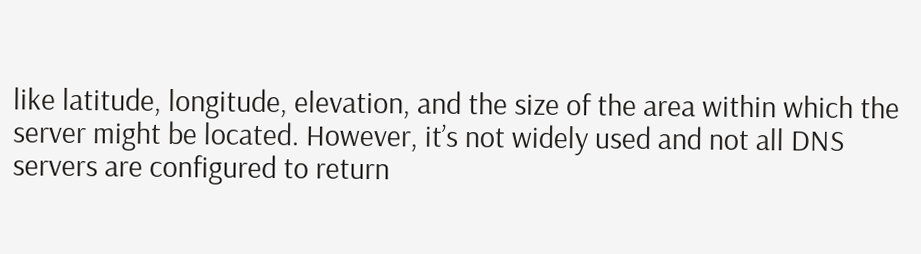like latitude, longitude, elevation, and the size of the area within which the server might be located. However, it’s not widely used and not all DNS servers are configured to return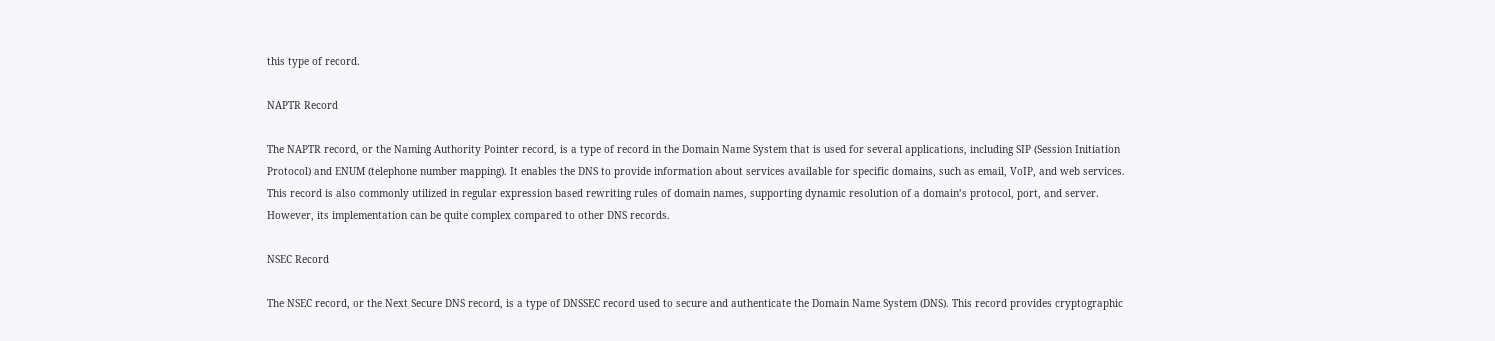this type of record.

NAPTR Record

The NAPTR record, or the Naming Authority Pointer record, is a type of record in the Domain Name System that is used for several applications, including SIP (Session Initiation Protocol) and ENUM (telephone number mapping). It enables the DNS to provide information about services available for specific domains, such as email, VoIP, and web services. This record is also commonly utilized in regular expression based rewriting rules of domain names, supporting dynamic resolution of a domain’s protocol, port, and server. However, its implementation can be quite complex compared to other DNS records.

NSEC Record

The NSEC record, or the Next Secure DNS record, is a type of DNSSEC record used to secure and authenticate the Domain Name System (DNS). This record provides cryptographic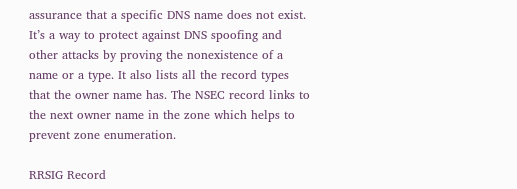assurance that a specific DNS name does not exist. It’s a way to protect against DNS spoofing and other attacks by proving the nonexistence of a name or a type. It also lists all the record types that the owner name has. The NSEC record links to the next owner name in the zone which helps to prevent zone enumeration.

RRSIG Record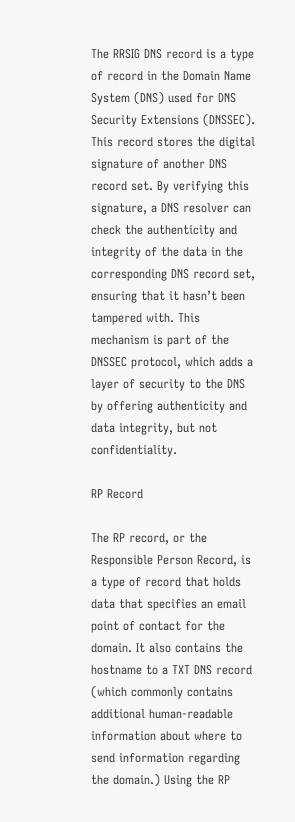The RRSIG DNS record is a type of record in the Domain Name System (DNS) used for DNS Security Extensions (DNSSEC). This record stores the digital signature of another DNS record set. By verifying this signature, a DNS resolver can check the authenticity and integrity of the data in the corresponding DNS record set, ensuring that it hasn’t been tampered with. This mechanism is part of the DNSSEC protocol, which adds a layer of security to the DNS by offering authenticity and data integrity, but not confidentiality.

RP Record

The RP record, or the Responsible Person Record, is a type of record that holds data that specifies an email point of contact for the domain. It also contains the hostname to a TXT DNS record (which commonly contains additional human-readable information about where to send information regarding the domain.) Using the RP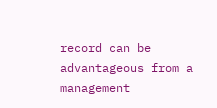record can be advantageous from a management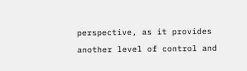perspective, as it provides another level of control and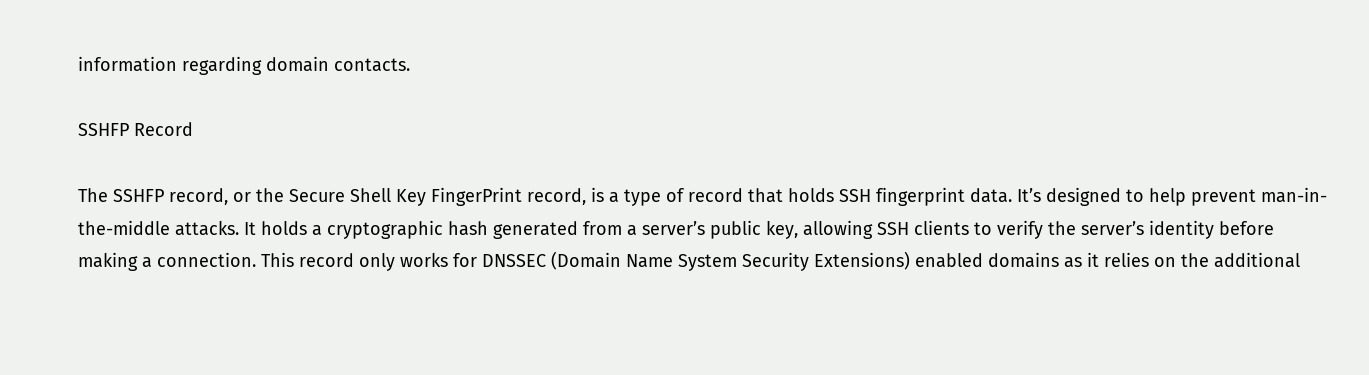information regarding domain contacts.

SSHFP Record

The SSHFP record, or the Secure Shell Key FingerPrint record, is a type of record that holds SSH fingerprint data. It’s designed to help prevent man-in-the-middle attacks. It holds a cryptographic hash generated from a server’s public key, allowing SSH clients to verify the server’s identity before making a connection. This record only works for DNSSEC (Domain Name System Security Extensions) enabled domains as it relies on the additional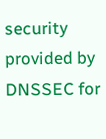security provided by DNSSEC for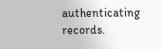authenticating records.